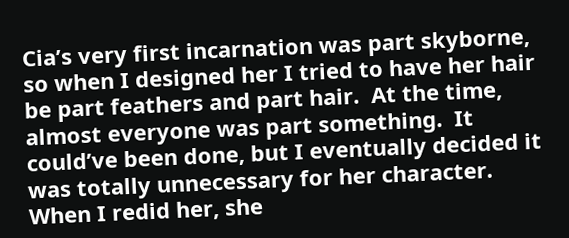Cia’s very first incarnation was part skyborne, so when I designed her I tried to have her hair be part feathers and part hair.  At the time, almost everyone was part something.  It could’ve been done, but I eventually decided it was totally unnecessary for her character.  When I redid her, she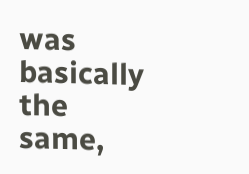was basically the same,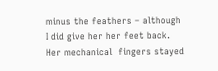minus the feathers – although I did give her her feet back.  Her mechanical  fingers stayed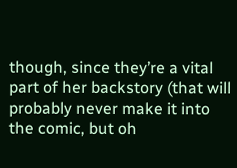though, since they’re a vital part of her backstory (that will probably never make it into the comic, but oh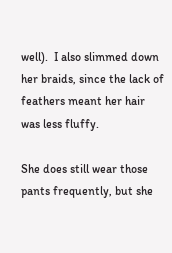well).  I also slimmed down her braids, since the lack of feathers meant her hair was less fluffy.

She does still wear those pants frequently, but she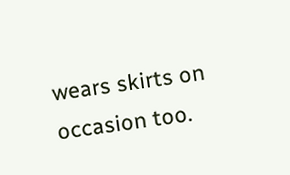wears skirts on occasion too.